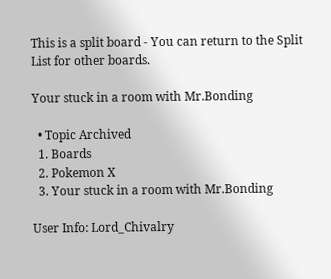This is a split board - You can return to the Split List for other boards.

Your stuck in a room with Mr.Bonding

  • Topic Archived
  1. Boards
  2. Pokemon X
  3. Your stuck in a room with Mr.Bonding

User Info: Lord_Chivalry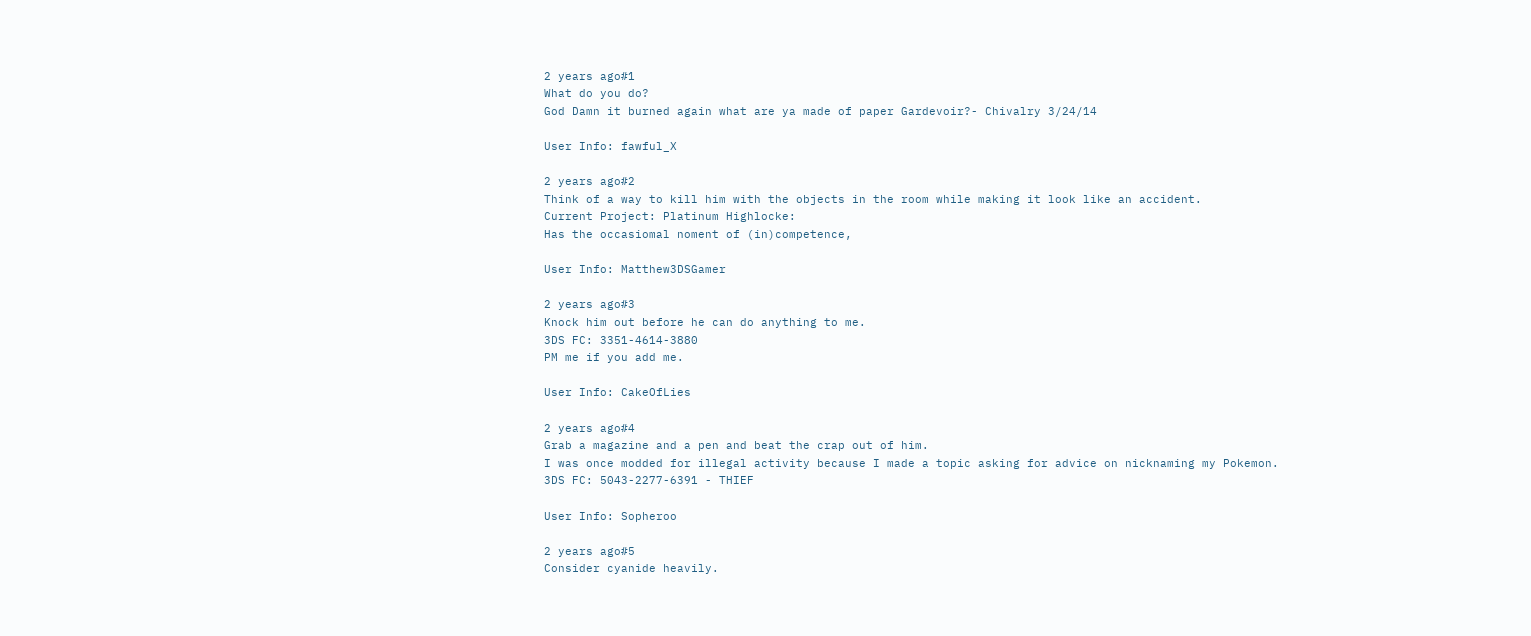2 years ago#1
What do you do?
God Damn it burned again what are ya made of paper Gardevoir?- Chivalry 3/24/14

User Info: fawful_X

2 years ago#2
Think of a way to kill him with the objects in the room while making it look like an accident.
Current Project: Platinum Highlocke:
Has the occasiomal noment of (in)competence,

User Info: Matthew3DSGamer

2 years ago#3
Knock him out before he can do anything to me.
3DS FC: 3351-4614-3880
PM me if you add me.

User Info: CakeOfLies

2 years ago#4
Grab a magazine and a pen and beat the crap out of him.
I was once modded for illegal activity because I made a topic asking for advice on nicknaming my Pokemon.
3DS FC: 5043-2277-6391 - THIEF

User Info: Sopheroo

2 years ago#5
Consider cyanide heavily.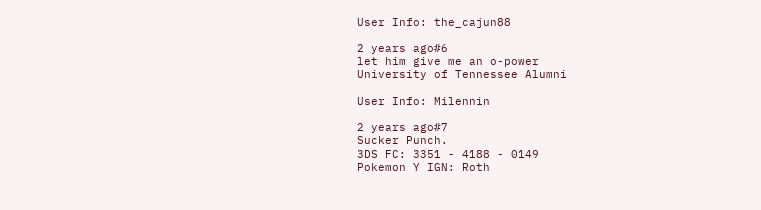User Info: the_cajun88

2 years ago#6
let him give me an o-power
University of Tennessee Alumni

User Info: Milennin

2 years ago#7
Sucker Punch.
3DS FC: 3351 - 4188 - 0149
Pokemon Y IGN: Roth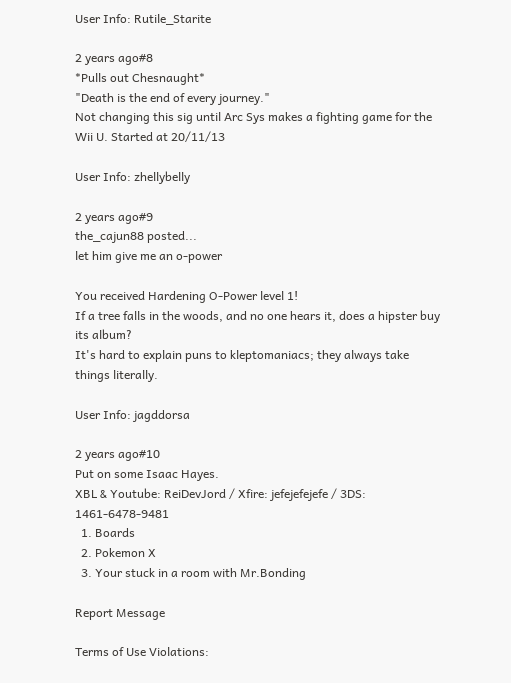User Info: Rutile_Starite

2 years ago#8
*Pulls out Chesnaught*
"Death is the end of every journey."
Not changing this sig until Arc Sys makes a fighting game for the Wii U. Started at 20/11/13

User Info: zhellybelly

2 years ago#9
the_cajun88 posted...
let him give me an o-power

You received Hardening O-Power level 1!
If a tree falls in the woods, and no one hears it, does a hipster buy its album?
It's hard to explain puns to kleptomaniacs; they always take things literally.

User Info: jagddorsa

2 years ago#10
Put on some Isaac Hayes.
XBL & Youtube: ReiDevJord / Xfire: jefejefejefe / 3DS: 1461-6478-9481
  1. Boards
  2. Pokemon X
  3. Your stuck in a room with Mr.Bonding

Report Message

Terms of Use Violations: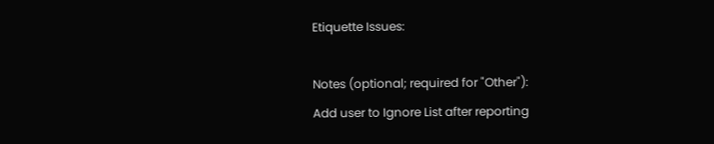Etiquette Issues:

Notes (optional; required for "Other"):
Add user to Ignore List after reporting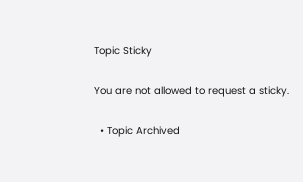Topic Sticky

You are not allowed to request a sticky.

  • Topic Archived